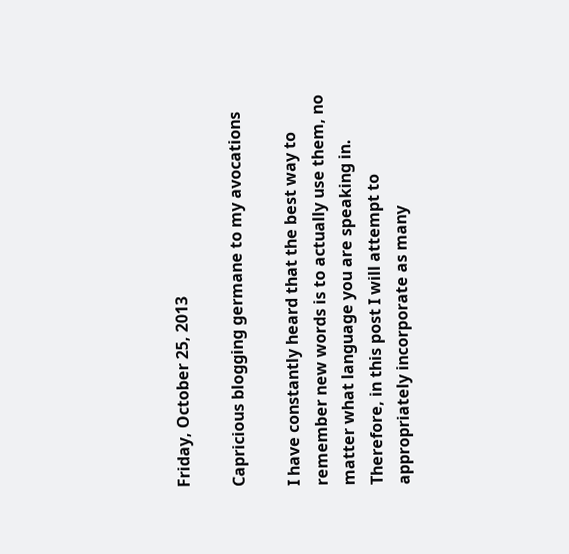Friday, October 25, 2013

Capricious blogging germane to my avocations

I have constantly heard that the best way to remember new words is to actually use them, no matter what language you are speaking in. Therefore, in this post I will attempt to appropriately incorporate as many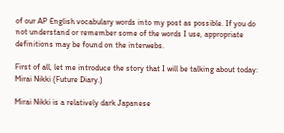of our AP English vocabulary words into my post as possible. If you do not understand or remember some of the words I use, appropriate definitions may be found on the interwebs.

First of all, let me introduce the story that I will be talking about today: Mirai Nikki (Future Diary.)

Mirai Nikki is a relatively dark Japanese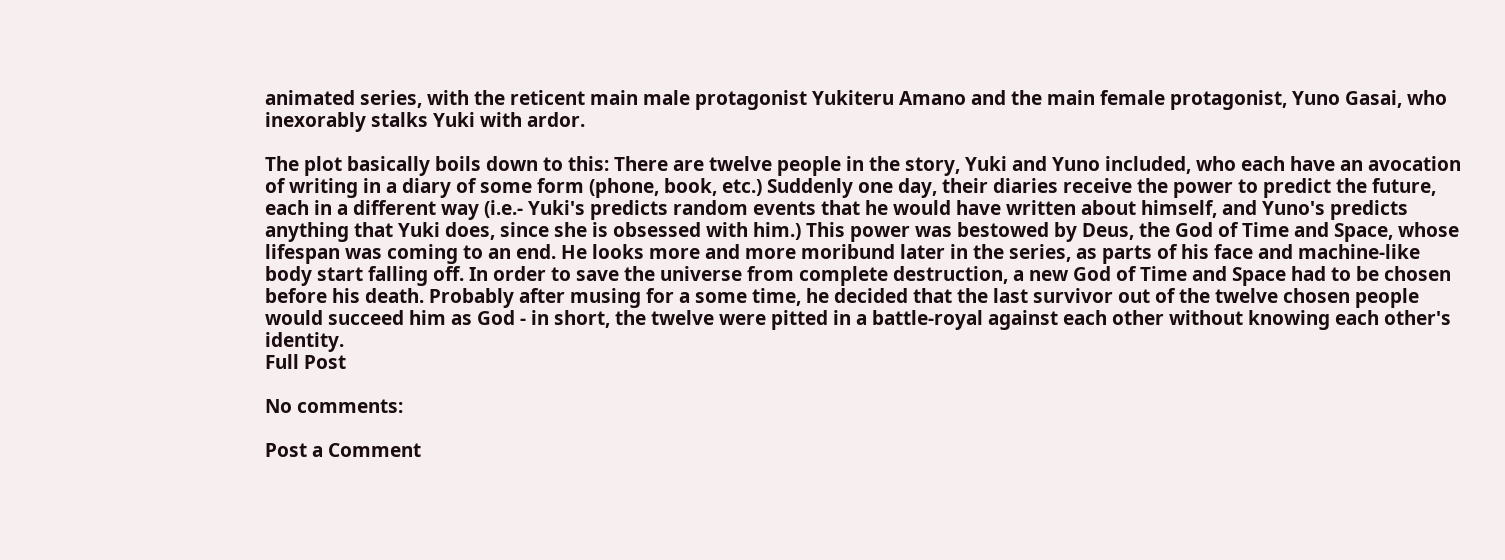animated series, with the reticent main male protagonist Yukiteru Amano and the main female protagonist, Yuno Gasai, who inexorably stalks Yuki with ardor.

The plot basically boils down to this: There are twelve people in the story, Yuki and Yuno included, who each have an avocation of writing in a diary of some form (phone, book, etc.) Suddenly one day, their diaries receive the power to predict the future, each in a different way (i.e.- Yuki's predicts random events that he would have written about himself, and Yuno's predicts anything that Yuki does, since she is obsessed with him.) This power was bestowed by Deus, the God of Time and Space, whose lifespan was coming to an end. He looks more and more moribund later in the series, as parts of his face and machine-like body start falling off. In order to save the universe from complete destruction, a new God of Time and Space had to be chosen before his death. Probably after musing for a some time, he decided that the last survivor out of the twelve chosen people would succeed him as God - in short, the twelve were pitted in a battle-royal against each other without knowing each other's identity.
Full Post

No comments:

Post a Comment